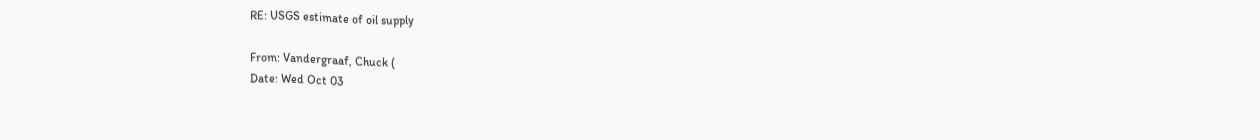RE: USGS estimate of oil supply

From: Vandergraaf, Chuck (
Date: Wed Oct 03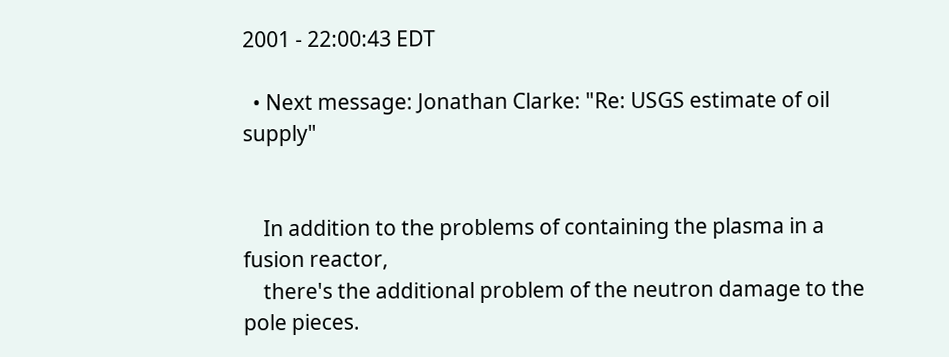2001 - 22:00:43 EDT

  • Next message: Jonathan Clarke: "Re: USGS estimate of oil supply"


    In addition to the problems of containing the plasma in a fusion reactor,
    there's the additional problem of the neutron damage to the pole pieces.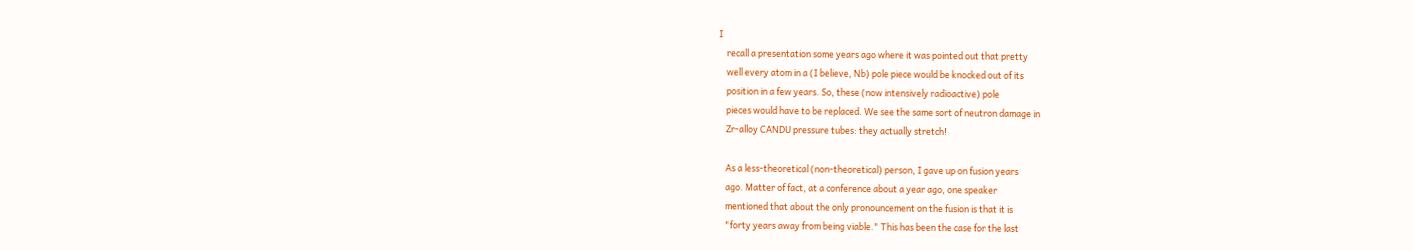I
    recall a presentation some years ago where it was pointed out that pretty
    well every atom in a (I believe, Nb) pole piece would be knocked out of its
    position in a few years. So, these (now intensively radioactive) pole
    pieces would have to be replaced. We see the same sort of neutron damage in
    Zr-alloy CANDU pressure tubes: they actually stretch!

    As a less-theoretical (non-theoretical) person, I gave up on fusion years
    ago. Matter of fact, at a conference about a year ago, one speaker
    mentioned that about the only pronouncement on the fusion is that it is
    "forty years away from being viable." This has been the case for the last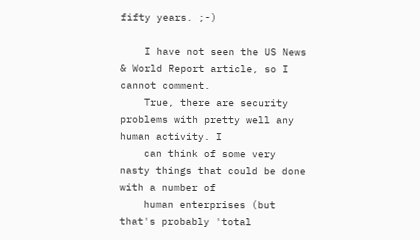fifty years. ;-)

    I have not seen the US News & World Report article, so I cannot comment.
    True, there are security problems with pretty well any human activity. I
    can think of some very nasty things that could be done with a number of
    human enterprises (but that's probably 'total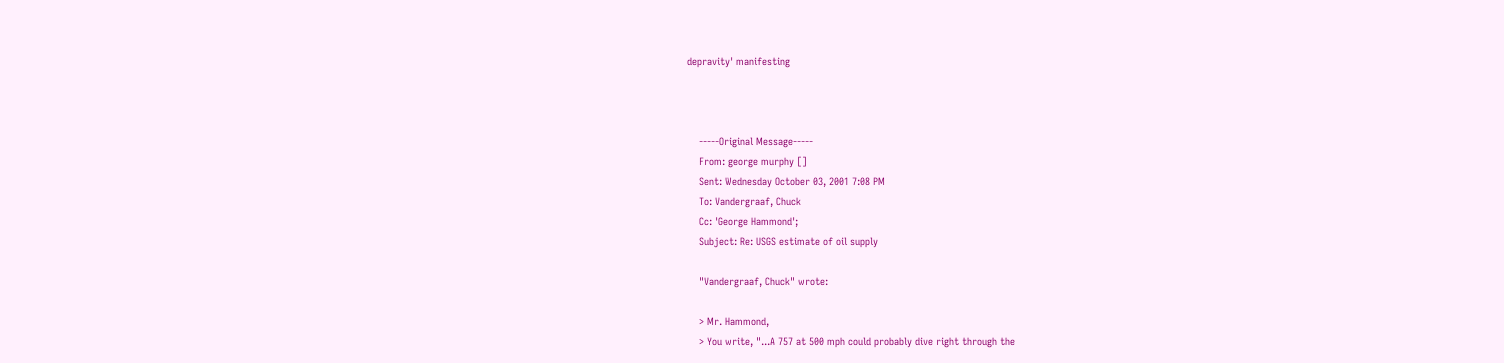depravity' manifesting



    -----Original Message-----
    From: george murphy []
    Sent: Wednesday October 03, 2001 7:08 PM
    To: Vandergraaf, Chuck
    Cc: 'George Hammond';
    Subject: Re: USGS estimate of oil supply

    "Vandergraaf, Chuck" wrote:

    > Mr. Hammond,
    > You write, "...A 757 at 500 mph could probably dive right through the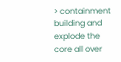> containment building and explode the core all over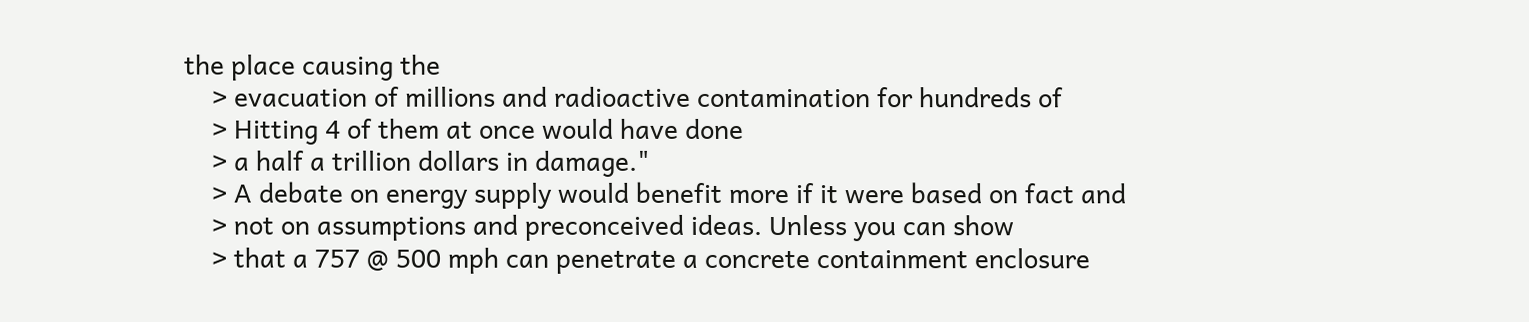the place causing the
    > evacuation of millions and radioactive contamination for hundreds of
    > Hitting 4 of them at once would have done
    > a half a trillion dollars in damage."
    > A debate on energy supply would benefit more if it were based on fact and
    > not on assumptions and preconceived ideas. Unless you can show
    > that a 757 @ 500 mph can penetrate a concrete containment enclosure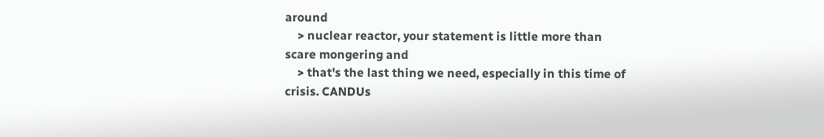around
    > nuclear reactor, your statement is little more than scare mongering and
    > that's the last thing we need, especially in this time of crisis. CANDUs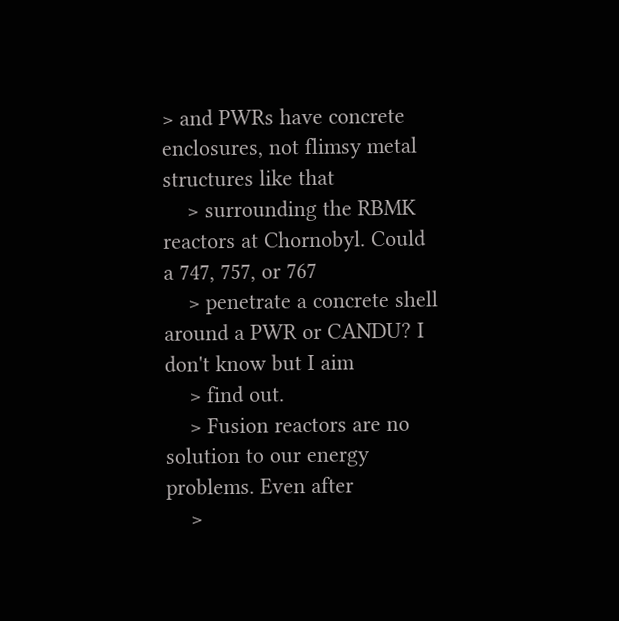> and PWRs have concrete enclosures, not flimsy metal structures like that
    > surrounding the RBMK reactors at Chornobyl. Could a 747, 757, or 767
    > penetrate a concrete shell around a PWR or CANDU? I don't know but I aim
    > find out.
    > Fusion reactors are no solution to our energy problems. Even after
    >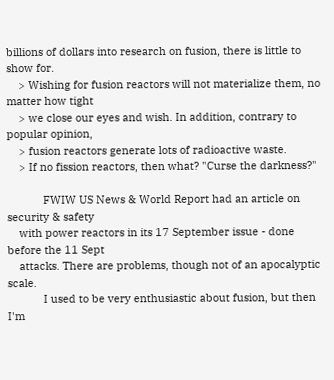billions of dollars into research on fusion, there is little to show for.
    > Wishing for fusion reactors will not materialize them, no matter how tight
    > we close our eyes and wish. In addition, contrary to popular opinion,
    > fusion reactors generate lots of radioactive waste.
    > If no fission reactors, then what? "Curse the darkness?"

            FWIW US News & World Report had an article on security & safety
    with power reactors in its 17 September issue - done before the 11 Sept
    attacks. There are problems, though not of an apocalyptic scale.
            I used to be very enthusiastic about fusion, but then I'm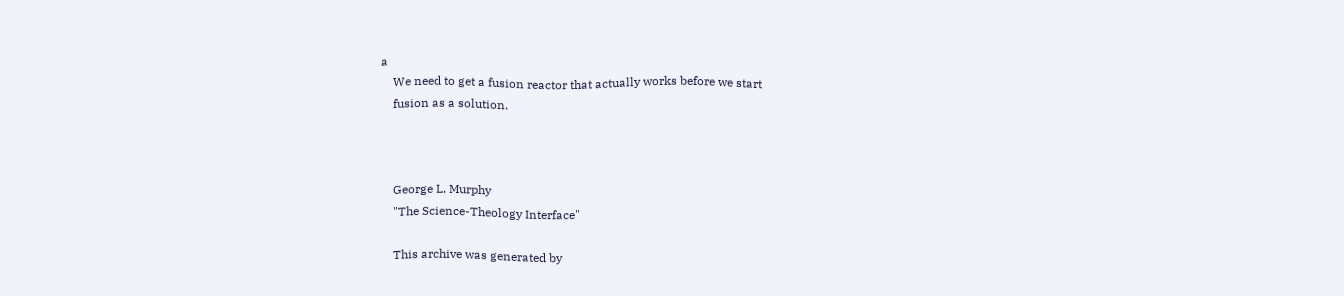a
    We need to get a fusion reactor that actually works before we start
    fusion as a solution.



    George L. Murphy
    "The Science-Theology Interface"

    This archive was generated by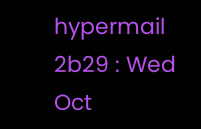hypermail 2b29 : Wed Oct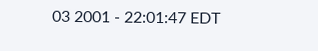03 2001 - 22:01:47 EDT